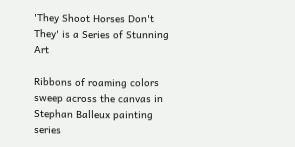'They Shoot Horses Don't They' is a Series of Stunning Art

Ribbons of roaming colors sweep across the canvas in Stephan Balleux painting series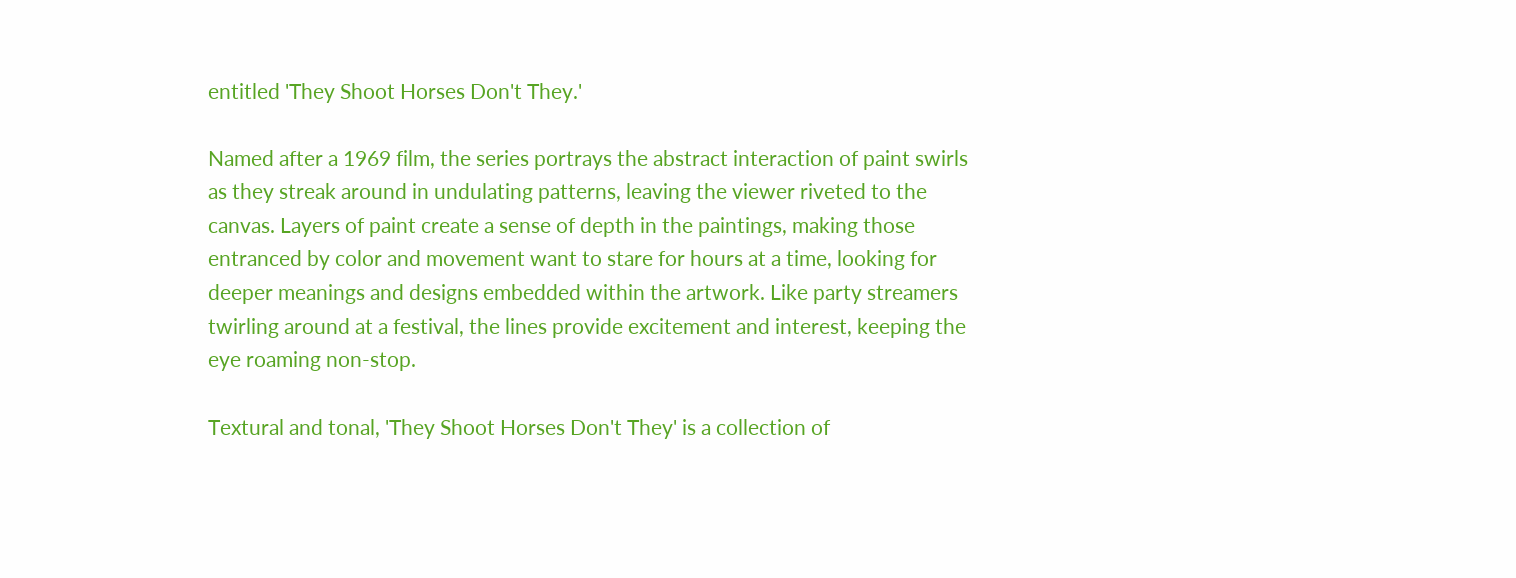entitled 'They Shoot Horses Don't They.'

Named after a 1969 film, the series portrays the abstract interaction of paint swirls as they streak around in undulating patterns, leaving the viewer riveted to the canvas. Layers of paint create a sense of depth in the paintings, making those entranced by color and movement want to stare for hours at a time, looking for deeper meanings and designs embedded within the artwork. Like party streamers twirling around at a festival, the lines provide excitement and interest, keeping the eye roaming non-stop.

Textural and tonal, 'They Shoot Horses Don't They' is a collection of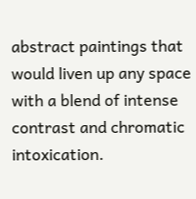abstract paintings that would liven up any space with a blend of intense contrast and chromatic intoxication.